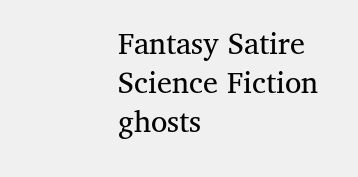Fantasy Satire Science Fiction ghosts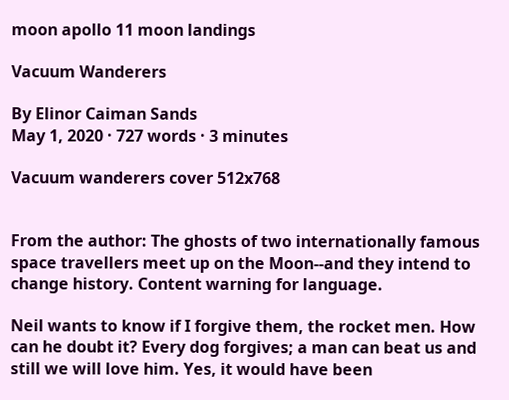moon apollo 11 moon landings

Vacuum Wanderers

By Elinor Caiman Sands
May 1, 2020 · 727 words · 3 minutes

Vacuum wanderers cover 512x768


From the author: The ghosts of two internationally famous space travellers meet up on the Moon--and they intend to change history. Content warning for language.

Neil wants to know if I forgive them, the rocket men. How can he doubt it? Every dog forgives; a man can beat us and still we will love him. Yes, it would have been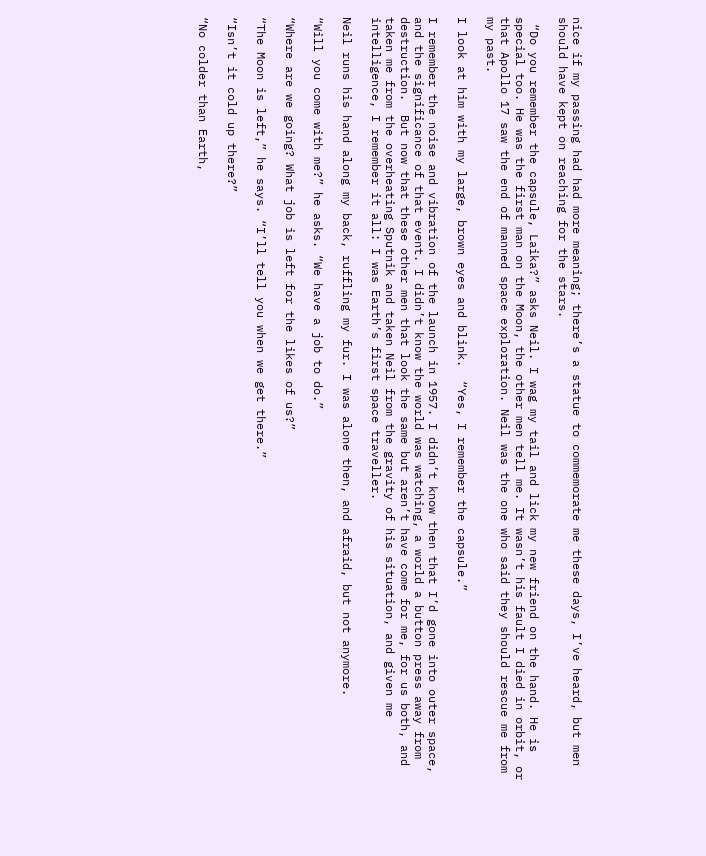nice if my passing had had more meaning; there’s a statue to commemorate me these days, I’ve heard, but men should have kept on reaching for the stars.

 “Do you remember the capsule, Laika?” asks Neil. I wag my tail and lick my new friend on the hand. He is special too. He was the first man on the Moon, the other men tell me. It wasn’t his fault I died in orbit, or that Apollo 17 saw the end of manned space exploration. Neil was the one who said they should rescue me from my past.

I look at him with my large, brown eyes and blink.  “Yes, I remember the capsule.”

I remember the noise and vibration of the launch in 1957. I didn’t know then that I’d gone into outer space, and the significance of that event. I didn’t know the world was watching, a world a button press away from destruction.  But now that these other men that look the same but aren’t have come for me, for us both, and taken me from the overheating Sputnik and taken Neil from the gravity of his situation, and given me intelligence, I remember it all: I was Earth’s first space traveller.

Neil runs his hand along my back, ruffling my fur. I was alone then, and afraid, but not anymore.

“Will you come with me?” he asks. “We have a job to do.”

“Where are we going? What job is left for the likes of us?”

“The Moon is left,” he says. “I’ll tell you when we get there.”

“Isn’t it cold up there?”

“No colder than Earth,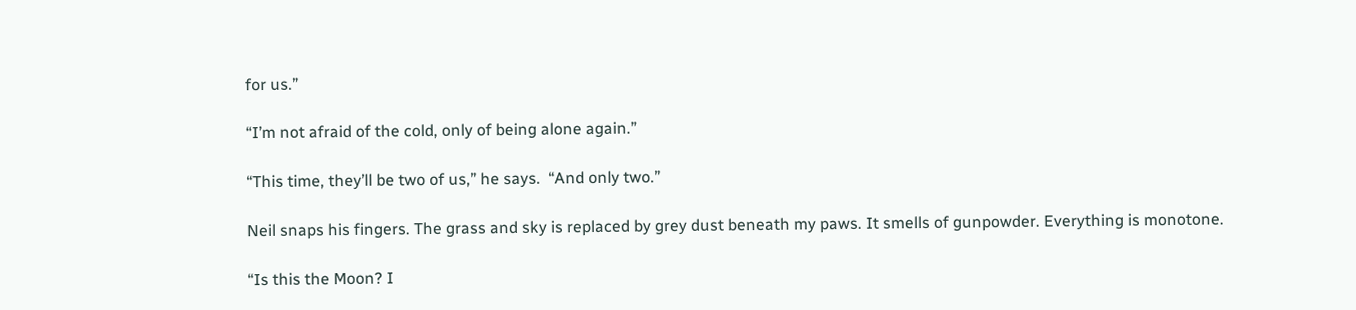for us.”

“I’m not afraid of the cold, only of being alone again.”

“This time, they’ll be two of us,” he says.  “And only two.”

Neil snaps his fingers. The grass and sky is replaced by grey dust beneath my paws. It smells of gunpowder. Everything is monotone.

“Is this the Moon? I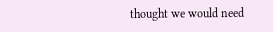thought we would need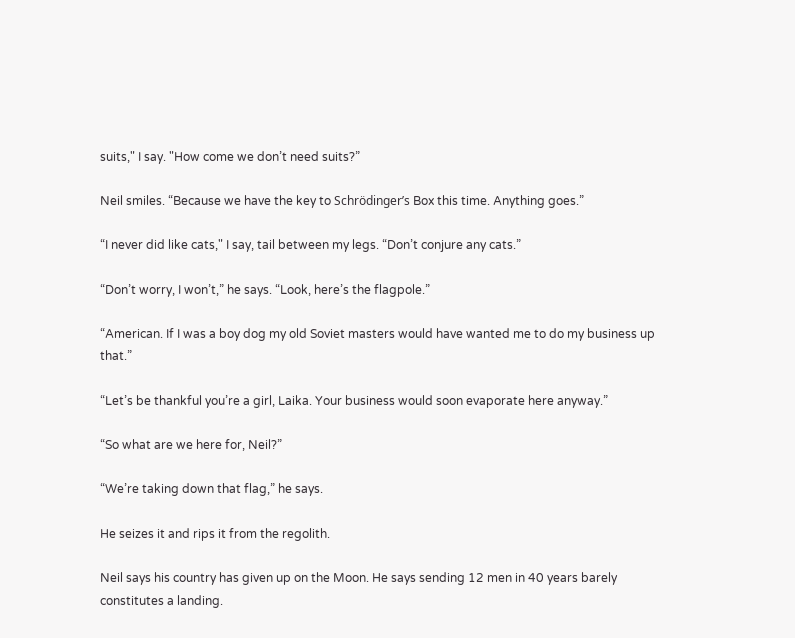suits," I say. "How come we don’t need suits?”

Neil smiles. “Because we have the key to Schrödinger’s Box this time. Anything goes.”

“I never did like cats," I say, tail between my legs. “Don’t conjure any cats.”

“Don’t worry, I won’t,” he says. “Look, here’s the flagpole.”

“American. If I was a boy dog my old Soviet masters would have wanted me to do my business up that.”

“Let’s be thankful you’re a girl, Laika. Your business would soon evaporate here anyway.”

“So what are we here for, Neil?”

“We’re taking down that flag,” he says.

He seizes it and rips it from the regolith.

Neil says his country has given up on the Moon. He says sending 12 men in 40 years barely constitutes a landing.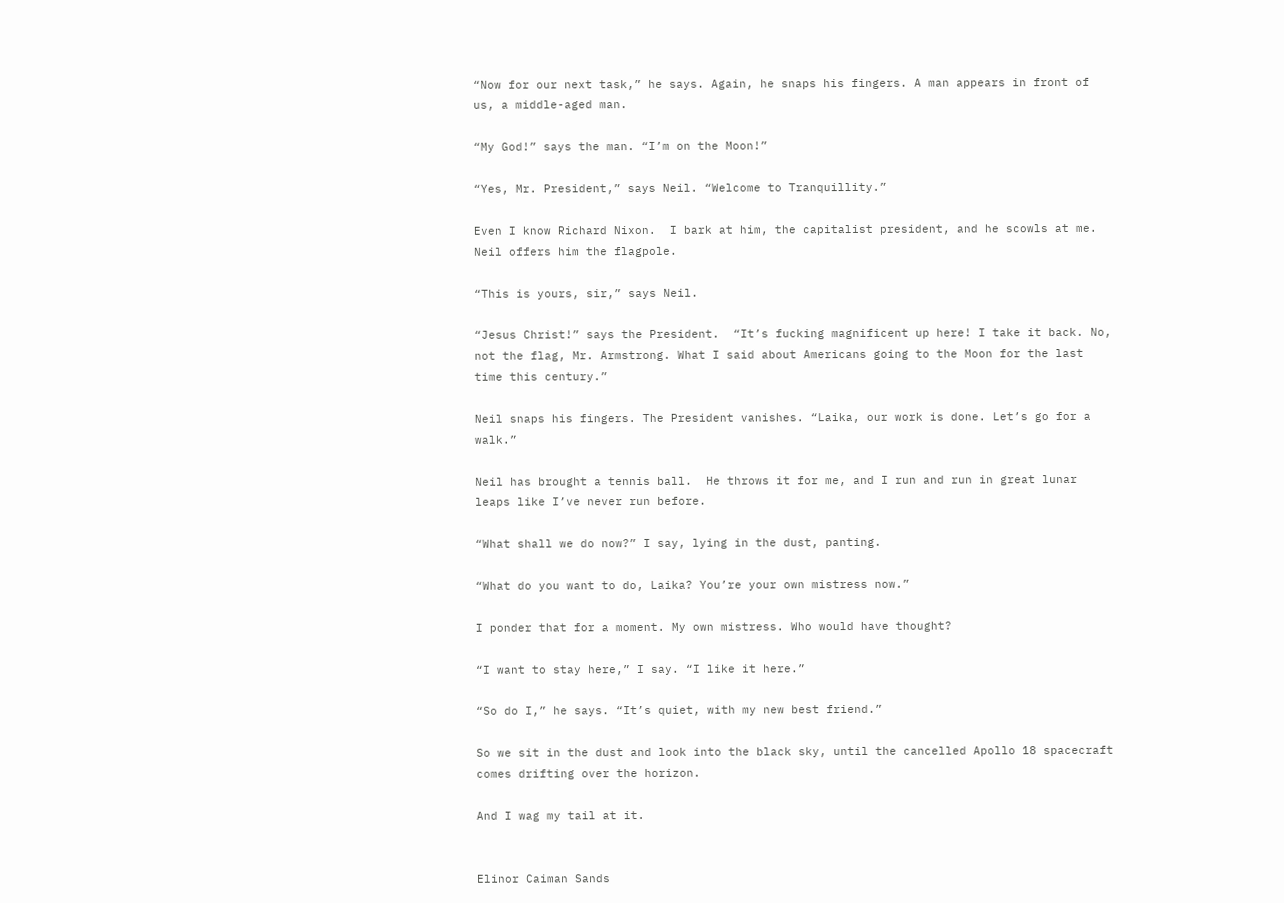“Now for our next task,” he says. Again, he snaps his fingers. A man appears in front of us, a middle-aged man.

“My God!” says the man. “I’m on the Moon!”

“Yes, Mr. President,” says Neil. “Welcome to Tranquillity.”

Even I know Richard Nixon.  I bark at him, the capitalist president, and he scowls at me. Neil offers him the flagpole.

“This is yours, sir,” says Neil.

“Jesus Christ!” says the President.  “It’s fucking magnificent up here! I take it back. No, not the flag, Mr. Armstrong. What I said about Americans going to the Moon for the last time this century.”

Neil snaps his fingers. The President vanishes. “Laika, our work is done. Let’s go for a walk.”

Neil has brought a tennis ball.  He throws it for me, and I run and run in great lunar leaps like I’ve never run before.

“What shall we do now?” I say, lying in the dust, panting.

“What do you want to do, Laika? You’re your own mistress now.”

I ponder that for a moment. My own mistress. Who would have thought?

“I want to stay here,” I say. “I like it here.”

“So do I,” he says. “It’s quiet, with my new best friend.”

So we sit in the dust and look into the black sky, until the cancelled Apollo 18 spacecraft comes drifting over the horizon.

And I wag my tail at it.


Elinor Caiman Sands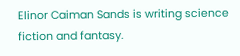Elinor Caiman Sands is writing science fiction and fantasy.